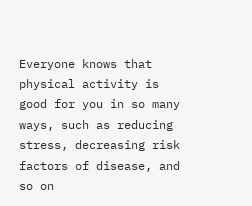Everyone knows that physical activity is good for you in so many ways, such as reducing stress, decreasing risk factors of disease, and so on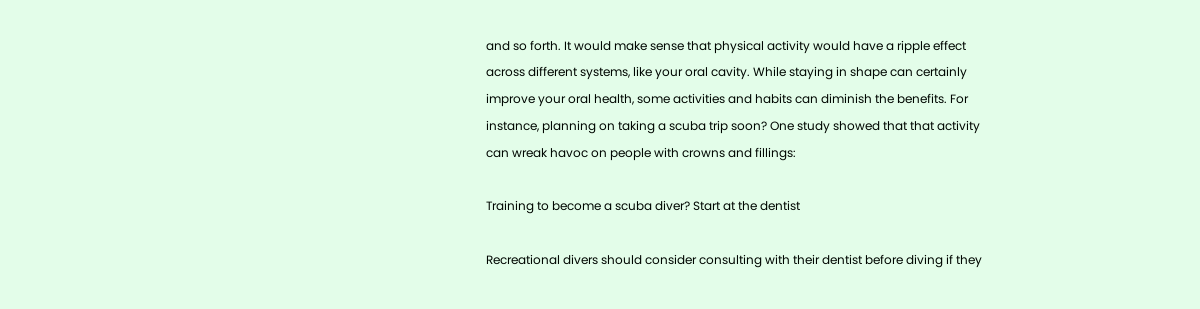and so forth. It would make sense that physical activity would have a ripple effect across different systems, like your oral cavity. While staying in shape can certainly improve your oral health, some activities and habits can diminish the benefits. For instance, planning on taking a scuba trip soon? One study showed that that activity can wreak havoc on people with crowns and fillings:

Training to become a scuba diver? Start at the dentist

Recreational divers should consider consulting with their dentist before diving if they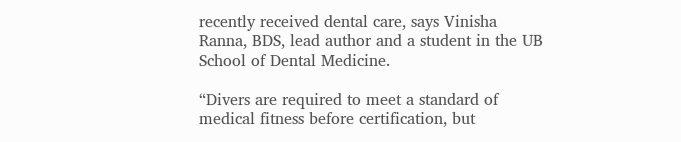recently received dental care, says Vinisha Ranna, BDS, lead author and a student in the UB School of Dental Medicine.

“Divers are required to meet a standard of medical fitness before certification, but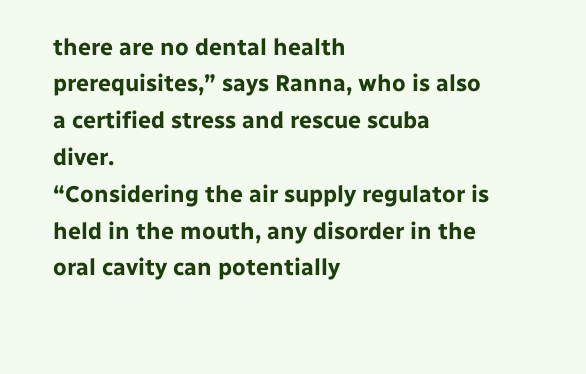there are no dental health prerequisites,” says Ranna, who is also a certified stress and rescue scuba diver.
“Considering the air supply regulator is held in the mouth, any disorder in the oral cavity can potentially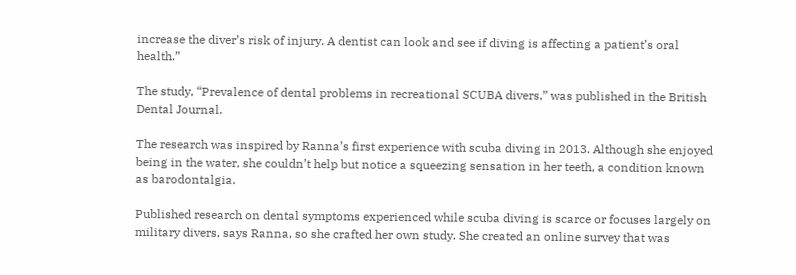increase the diver’s risk of injury. A dentist can look and see if diving is affecting a patient’s oral health.”

The study, “Prevalence of dental problems in recreational SCUBA divers,” was published in the British Dental Journal.

The research was inspired by Ranna’s first experience with scuba diving in 2013. Although she enjoyed being in the water, she couldn’t help but notice a squeezing sensation in her teeth, a condition known as barodontalgia.

Published research on dental symptoms experienced while scuba diving is scarce or focuses largely on military divers, says Ranna, so she crafted her own study. She created an online survey that was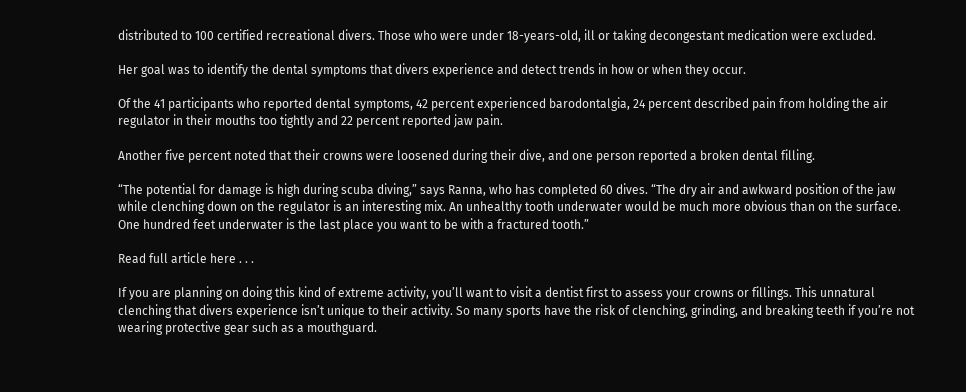distributed to 100 certified recreational divers. Those who were under 18-years-old, ill or taking decongestant medication were excluded.

Her goal was to identify the dental symptoms that divers experience and detect trends in how or when they occur.

Of the 41 participants who reported dental symptoms, 42 percent experienced barodontalgia, 24 percent described pain from holding the air regulator in their mouths too tightly and 22 percent reported jaw pain.

Another five percent noted that their crowns were loosened during their dive, and one person reported a broken dental filling.

“The potential for damage is high during scuba diving,” says Ranna, who has completed 60 dives. “The dry air and awkward position of the jaw while clenching down on the regulator is an interesting mix. An unhealthy tooth underwater would be much more obvious than on the surface. One hundred feet underwater is the last place you want to be with a fractured tooth.”

Read full article here . . .

If you are planning on doing this kind of extreme activity, you’ll want to visit a dentist first to assess your crowns or fillings. This unnatural clenching that divers experience isn’t unique to their activity. So many sports have the risk of clenching, grinding, and breaking teeth if you’re not wearing protective gear such as a mouthguard.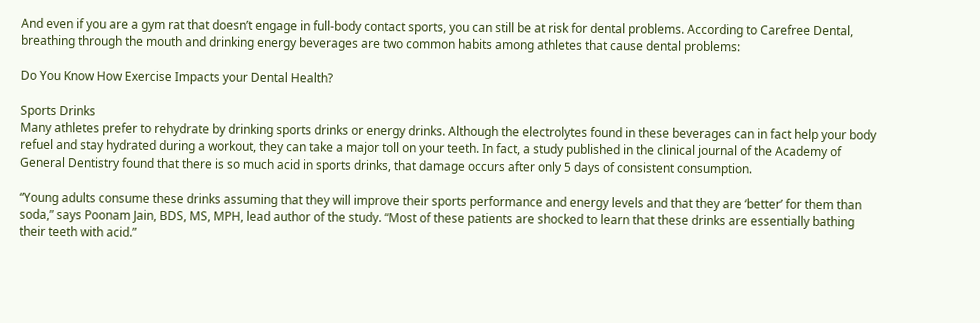And even if you are a gym rat that doesn’t engage in full-body contact sports, you can still be at risk for dental problems. According to Carefree Dental, breathing through the mouth and drinking energy beverages are two common habits among athletes that cause dental problems:

Do You Know How Exercise Impacts your Dental Health?

Sports Drinks
Many athletes prefer to rehydrate by drinking sports drinks or energy drinks. Although the electrolytes found in these beverages can in fact help your body refuel and stay hydrated during a workout, they can take a major toll on your teeth. In fact, a study published in the clinical journal of the Academy of General Dentistry found that there is so much acid in sports drinks, that damage occurs after only 5 days of consistent consumption.

“Young adults consume these drinks assuming that they will improve their sports performance and energy levels and that they are ‘better’ for them than soda,” says Poonam Jain, BDS, MS, MPH, lead author of the study. “Most of these patients are shocked to learn that these drinks are essentially bathing their teeth with acid.”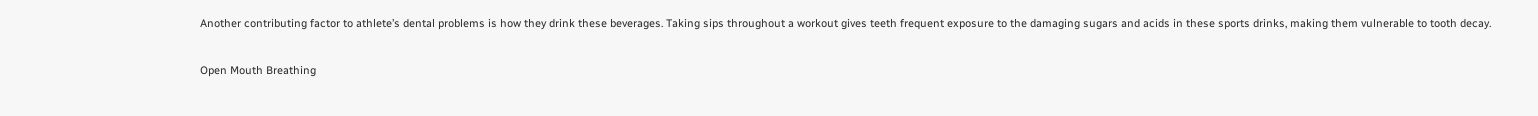Another contributing factor to athlete’s dental problems is how they drink these beverages. Taking sips throughout a workout gives teeth frequent exposure to the damaging sugars and acids in these sports drinks, making them vulnerable to tooth decay.

Open Mouth Breathing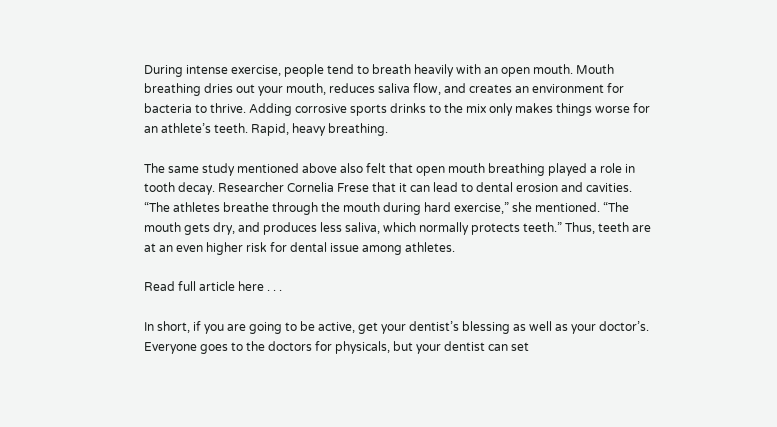During intense exercise, people tend to breath heavily with an open mouth. Mouth breathing dries out your mouth, reduces saliva flow, and creates an environment for bacteria to thrive. Adding corrosive sports drinks to the mix only makes things worse for an athlete’s teeth. Rapid, heavy breathing.

The same study mentioned above also felt that open mouth breathing played a role in tooth decay. Researcher Cornelia Frese that it can lead to dental erosion and cavities. “The athletes breathe through the mouth during hard exercise,” she mentioned. “The mouth gets dry, and produces less saliva, which normally protects teeth.” Thus, teeth are at an even higher risk for dental issue among athletes.

Read full article here . . .

In short, if you are going to be active, get your dentist’s blessing as well as your doctor’s. Everyone goes to the doctors for physicals, but your dentist can set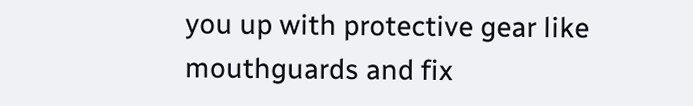you up with protective gear like mouthguards and fix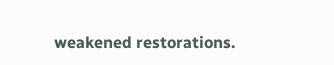weakened restorations.